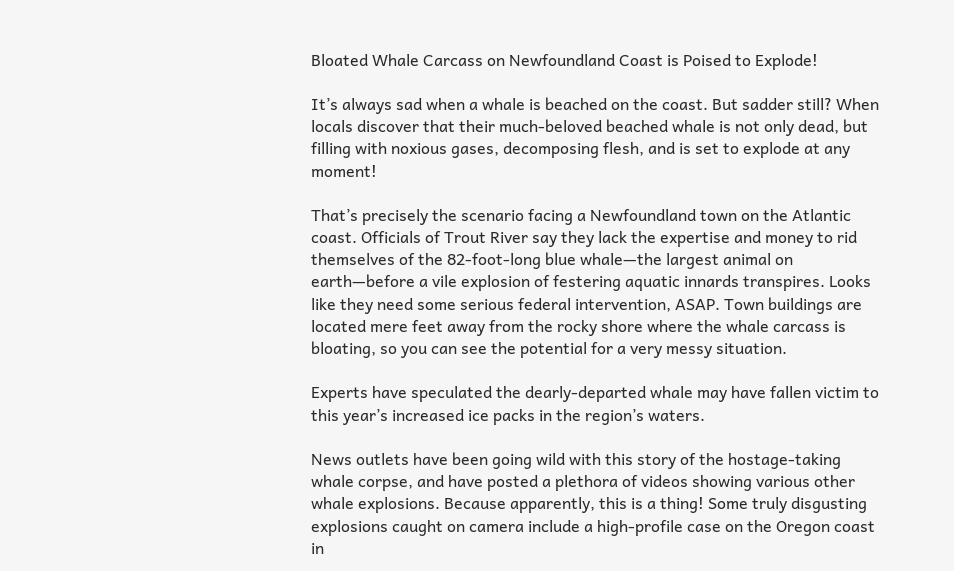Bloated Whale Carcass on Newfoundland Coast is Poised to Explode!

It’s always sad when a whale is beached on the coast. But sadder still? When locals discover that their much-beloved beached whale is not only dead, but filling with noxious gases, decomposing flesh, and is set to explode at any moment!

That’s precisely the scenario facing a Newfoundland town on the Atlantic coast. Officials of Trout River say they lack the expertise and money to rid themselves of the 82-foot-long blue whale—the largest animal on earth—before a vile explosion of festering aquatic innards transpires. Looks like they need some serious federal intervention, ASAP. Town buildings are located mere feet away from the rocky shore where the whale carcass is bloating, so you can see the potential for a very messy situation.

Experts have speculated the dearly-departed whale may have fallen victim to this year’s increased ice packs in the region’s waters.

News outlets have been going wild with this story of the hostage-taking whale corpse, and have posted a plethora of videos showing various other whale explosions. Because apparently, this is a thing! Some truly disgusting explosions caught on camera include a high-profile case on the Oregon coast in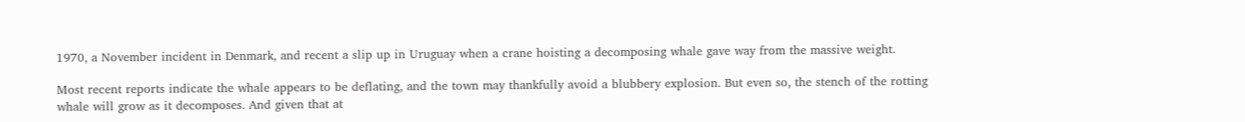1970, a November incident in Denmark, and recent a slip up in Uruguay when a crane hoisting a decomposing whale gave way from the massive weight.

Most recent reports indicate the whale appears to be deflating, and the town may thankfully avoid a blubbery explosion. But even so, the stench of the rotting whale will grow as it decomposes. And given that at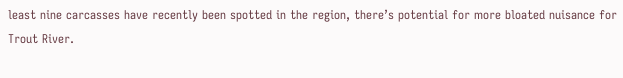least nine carcasses have recently been spotted in the region, there’s potential for more bloated nuisance for Trout River.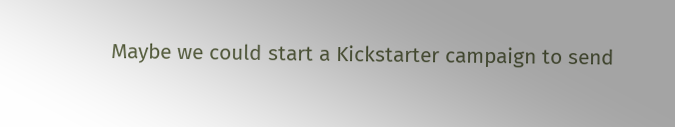Maybe we could start a Kickstarter campaign to send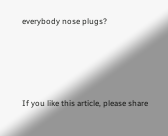everybody nose plugs?




If you like this article, please share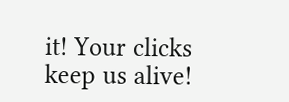it! Your clicks keep us alive!